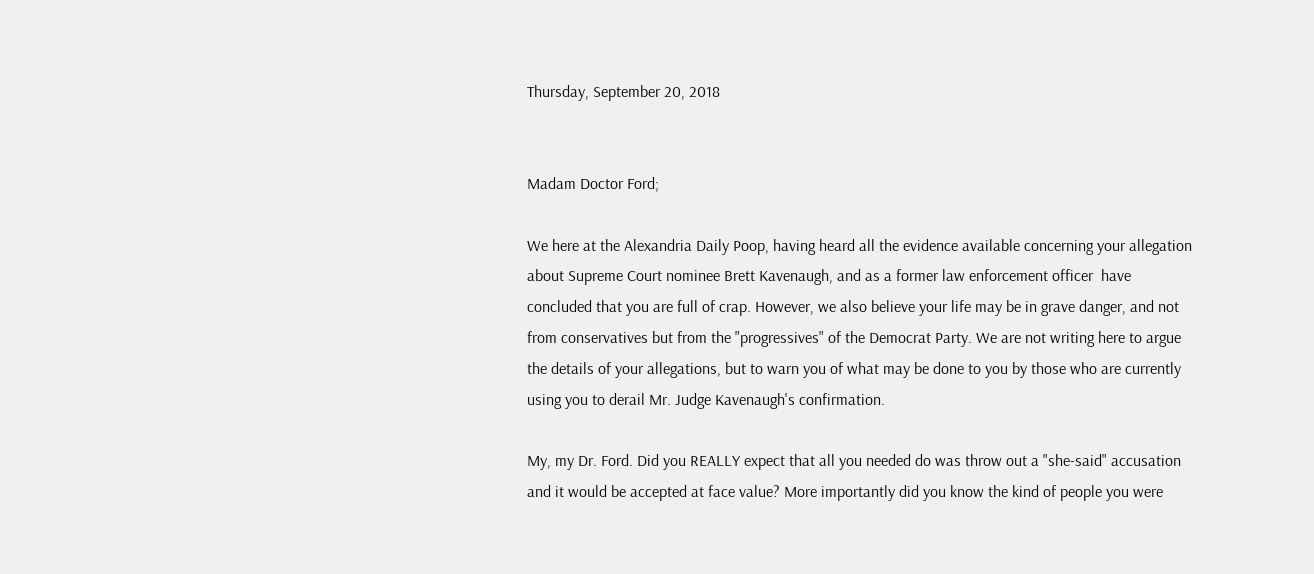Thursday, September 20, 2018


Madam Doctor Ford;

We here at the Alexandria Daily Poop, having heard all the evidence available concerning your allegation about Supreme Court nominee Brett Kavenaugh, and as a former law enforcement officer  have concluded that you are full of crap. However, we also believe your life may be in grave danger, and not from conservatives but from the "progressives" of the Democrat Party. We are not writing here to argue the details of your allegations, but to warn you of what may be done to you by those who are currently using you to derail Mr. Judge Kavenaugh's confirmation.

My, my Dr. Ford. Did you REALLY expect that all you needed do was throw out a "she-said" accusation and it would be accepted at face value? More importantly did you know the kind of people you were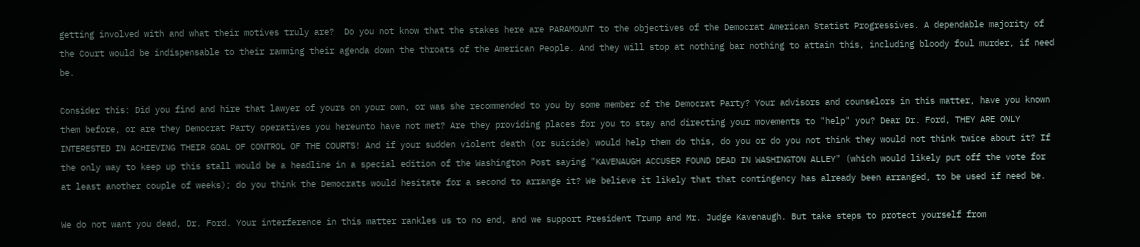getting involved with and what their motives truly are?  Do you not know that the stakes here are PARAMOUNT to the objectives of the Democrat American Statist Progressives. A dependable majority of the Court would be indispensable to their ramming their agenda down the throats of the American People. And they will stop at nothing bar nothing to attain this, including bloody foul murder, if need be.

Consider this: Did you find and hire that lawyer of yours on your own, or was she recommended to you by some member of the Democrat Party? Your advisors and counselors in this matter, have you known them before, or are they Democrat Party operatives you hereunto have not met? Are they providing places for you to stay and directing your movements to "help" you? Dear Dr. Ford, THEY ARE ONLY INTERESTED IN ACHIEVING THEIR GOAL OF CONTROL OF THE COURTS! And if your sudden violent death (or suicide) would help them do this, do you or do you not think they would not think twice about it? If the only way to keep up this stall would be a headline in a special edition of the Washington Post saying "KAVENAUGH ACCUSER FOUND DEAD IN WASHINGTON ALLEY" (which would likely put off the vote for at least another couple of weeks); do you think the Democrats would hesitate for a second to arrange it? We believe it likely that that contingency has already been arranged, to be used if need be.

We do not want you dead, Dr. Ford. Your interference in this matter rankles us to no end, and we support President Trump and Mr. Judge Kavenaugh. But take steps to protect yourself from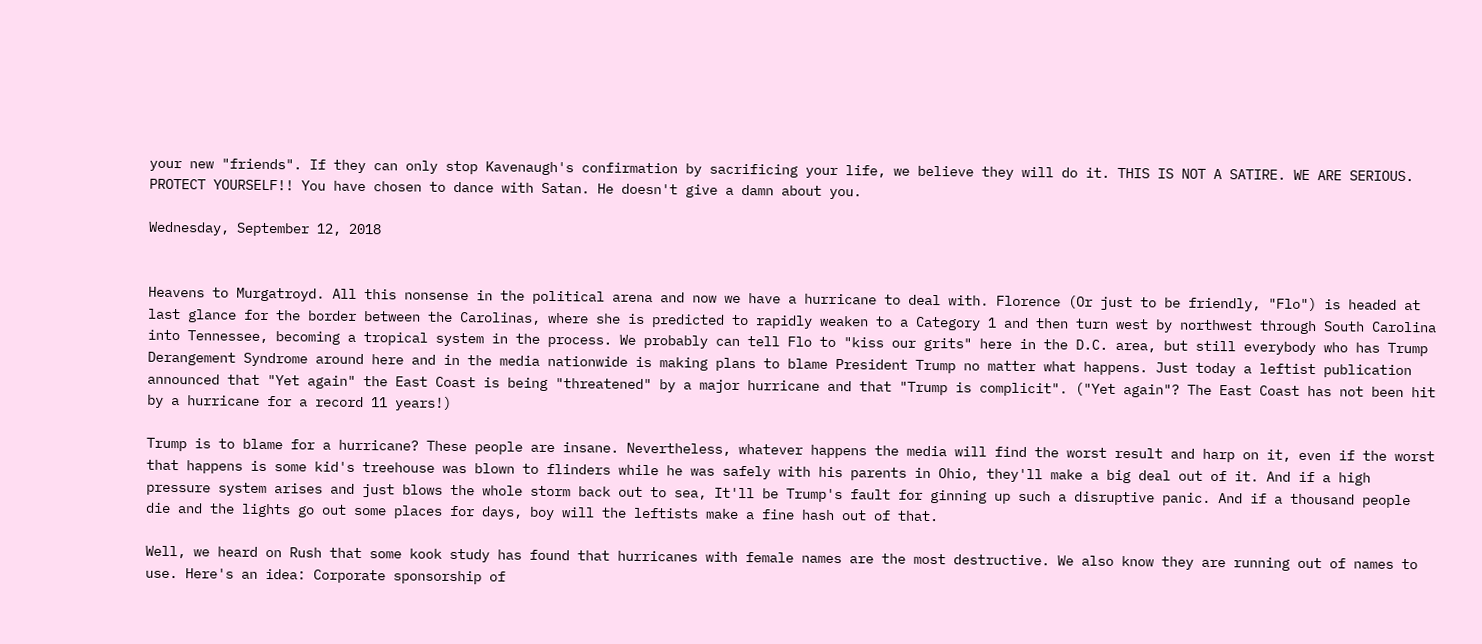your new "friends". If they can only stop Kavenaugh's confirmation by sacrificing your life, we believe they will do it. THIS IS NOT A SATIRE. WE ARE SERIOUS. PROTECT YOURSELF!! You have chosen to dance with Satan. He doesn't give a damn about you.

Wednesday, September 12, 2018


Heavens to Murgatroyd. All this nonsense in the political arena and now we have a hurricane to deal with. Florence (Or just to be friendly, "Flo") is headed at last glance for the border between the Carolinas, where she is predicted to rapidly weaken to a Category 1 and then turn west by northwest through South Carolina into Tennessee, becoming a tropical system in the process. We probably can tell Flo to "kiss our grits" here in the D.C. area, but still everybody who has Trump Derangement Syndrome around here and in the media nationwide is making plans to blame President Trump no matter what happens. Just today a leftist publication announced that "Yet again" the East Coast is being "threatened" by a major hurricane and that "Trump is complicit". ("Yet again"? The East Coast has not been hit by a hurricane for a record 11 years!)

Trump is to blame for a hurricane? These people are insane. Nevertheless, whatever happens the media will find the worst result and harp on it, even if the worst that happens is some kid's treehouse was blown to flinders while he was safely with his parents in Ohio, they'll make a big deal out of it. And if a high pressure system arises and just blows the whole storm back out to sea, It'll be Trump's fault for ginning up such a disruptive panic. And if a thousand people die and the lights go out some places for days, boy will the leftists make a fine hash out of that.

Well, we heard on Rush that some kook study has found that hurricanes with female names are the most destructive. We also know they are running out of names to use. Here's an idea: Corporate sponsorship of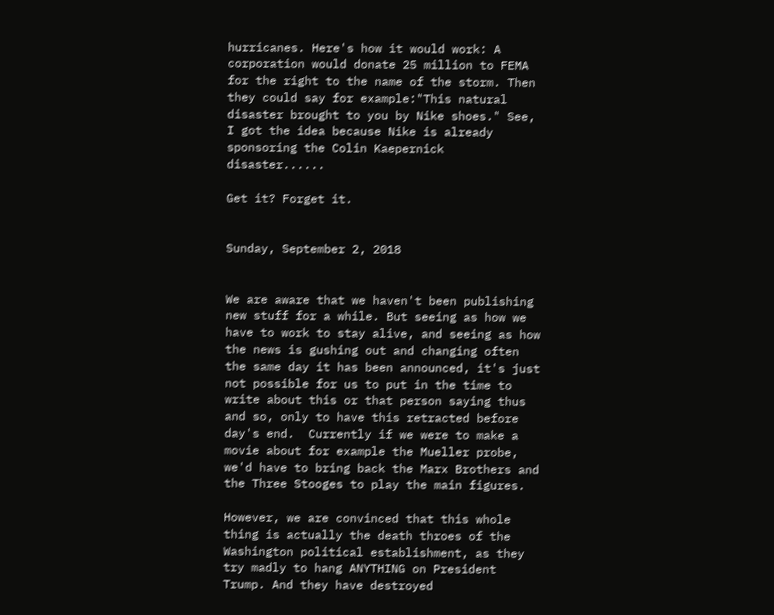hurricanes. Here's how it would work: A corporation would donate 25 million to FEMA for the right to the name of the storm. Then they could say for example:"This natural disaster brought to you by Nike shoes." See, I got the idea because Nike is already sponsoring the Colin Kaepernick disaster......

Get it? Forget it.


Sunday, September 2, 2018


We are aware that we haven't been publishing new stuff for a while. But seeing as how we have to work to stay alive, and seeing as how the news is gushing out and changing often the same day it has been announced, it's just not possible for us to put in the time to write about this or that person saying thus and so, only to have this retracted before day's end.  Currently if we were to make a movie about for example the Mueller probe, we'd have to bring back the Marx Brothers and the Three Stooges to play the main figures.

However, we are convinced that this whole thing is actually the death throes of the Washington political establishment, as they try madly to hang ANYTHING on President Trump. And they have destroyed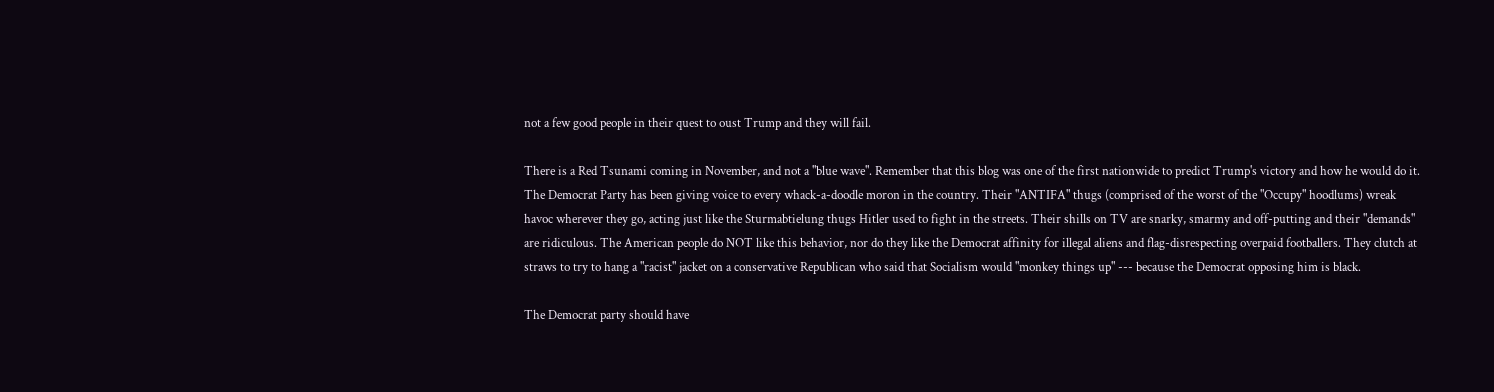not a few good people in their quest to oust Trump and they will fail.

There is a Red Tsunami coming in November, and not a "blue wave". Remember that this blog was one of the first nationwide to predict Trump's victory and how he would do it. The Democrat Party has been giving voice to every whack-a-doodle moron in the country. Their "ANTIFA" thugs (comprised of the worst of the "Occupy" hoodlums) wreak havoc wherever they go, acting just like the Sturmabtielung thugs Hitler used to fight in the streets. Their shills on TV are snarky, smarmy and off-putting and their "demands" are ridiculous. The American people do NOT like this behavior, nor do they like the Democrat affinity for illegal aliens and flag-disrespecting overpaid footballers. They clutch at straws to try to hang a "racist" jacket on a conservative Republican who said that Socialism would "monkey things up" --- because the Democrat opposing him is black.

The Democrat party should have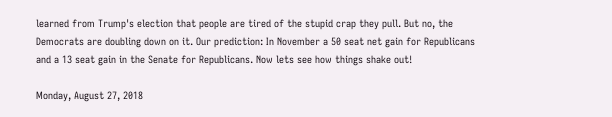learned from Trump's election that people are tired of the stupid crap they pull. But no, the Democrats are doubling down on it. Our prediction: In November a 50 seat net gain for Republicans and a 13 seat gain in the Senate for Republicans. Now lets see how things shake out!

Monday, August 27, 2018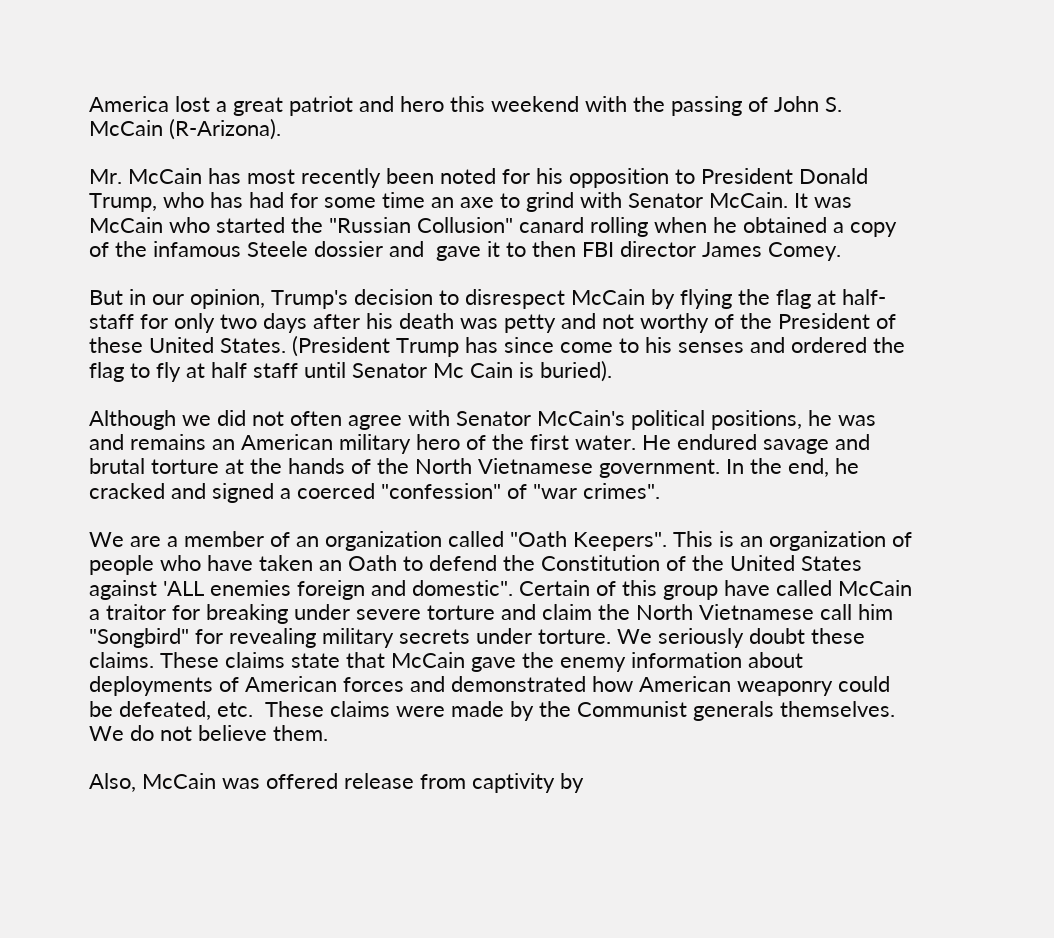America lost a great patriot and hero this weekend with the passing of John S. McCain (R-Arizona).

Mr. McCain has most recently been noted for his opposition to President Donald Trump, who has had for some time an axe to grind with Senator McCain. It was McCain who started the "Russian Collusion" canard rolling when he obtained a copy of the infamous Steele dossier and  gave it to then FBI director James Comey.

But in our opinion, Trump's decision to disrespect McCain by flying the flag at half-staff for only two days after his death was petty and not worthy of the President of these United States. (President Trump has since come to his senses and ordered the flag to fly at half staff until Senator Mc Cain is buried).

Although we did not often agree with Senator McCain's political positions, he was and remains an American military hero of the first water. He endured savage and brutal torture at the hands of the North Vietnamese government. In the end, he cracked and signed a coerced "confession" of "war crimes".

We are a member of an organization called "Oath Keepers". This is an organization of people who have taken an Oath to defend the Constitution of the United States against 'ALL enemies foreign and domestic". Certain of this group have called McCain a traitor for breaking under severe torture and claim the North Vietnamese call him "Songbird" for revealing military secrets under torture. We seriously doubt these claims. These claims state that McCain gave the enemy information about deployments of American forces and demonstrated how American weaponry could be defeated, etc.  These claims were made by the Communist generals themselves. We do not believe them.

Also, McCain was offered release from captivity by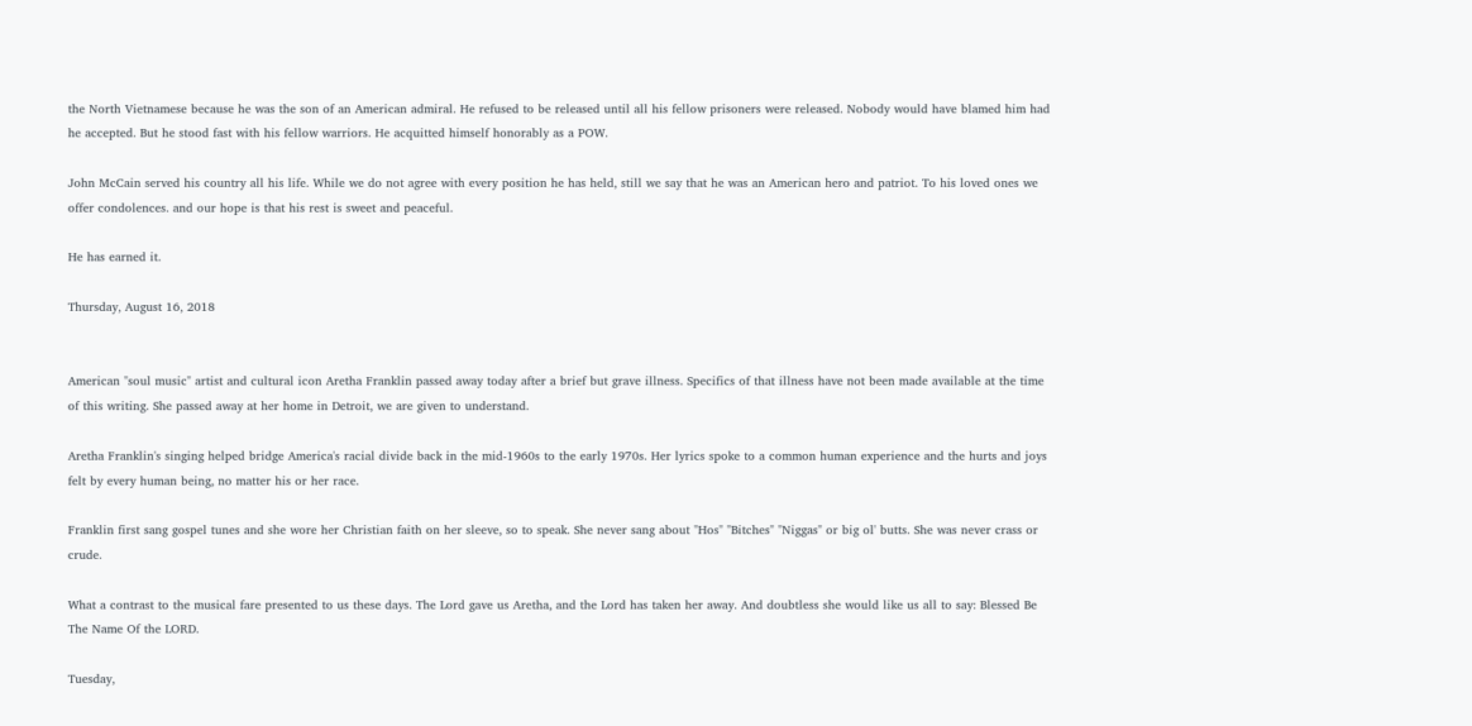the North Vietnamese because he was the son of an American admiral. He refused to be released until all his fellow prisoners were released. Nobody would have blamed him had he accepted. But he stood fast with his fellow warriors. He acquitted himself honorably as a POW.

John McCain served his country all his life. While we do not agree with every position he has held, still we say that he was an American hero and patriot. To his loved ones we offer condolences. and our hope is that his rest is sweet and peaceful.

He has earned it.

Thursday, August 16, 2018


American "soul music" artist and cultural icon Aretha Franklin passed away today after a brief but grave illness. Specifics of that illness have not been made available at the time of this writing. She passed away at her home in Detroit, we are given to understand.

Aretha Franklin's singing helped bridge America's racial divide back in the mid-1960s to the early 1970s. Her lyrics spoke to a common human experience and the hurts and joys felt by every human being, no matter his or her race.

Franklin first sang gospel tunes and she wore her Christian faith on her sleeve, so to speak. She never sang about "Hos" "Bitches" "Niggas" or big ol' butts. She was never crass or crude.

What a contrast to the musical fare presented to us these days. The Lord gave us Aretha, and the Lord has taken her away. And doubtless she would like us all to say: Blessed Be The Name Of the LORD.

Tuesday,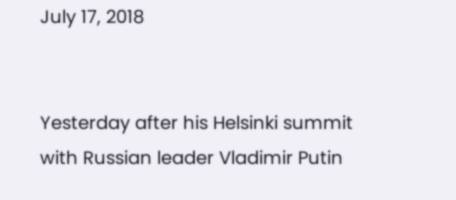July 17, 2018


Yesterday after his Helsinki summit with Russian leader Vladimir Putin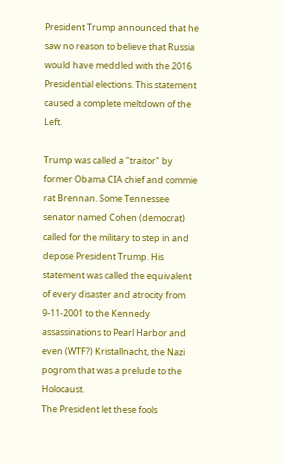President Trump announced that he saw no reason to believe that Russia would have meddled with the 2016 Presidential elections. This statement caused a complete meltdown of the Left.

Trump was called a "traitor" by former Obama CIA chief and commie rat Brennan. Some Tennessee senator named Cohen (democrat) called for the military to step in and depose President Trump. His statement was called the equivalent of every disaster and atrocity from 9-11-2001 to the Kennedy assassinations to Pearl Harbor and even (WTF?) Kristallnacht, the Nazi pogrom that was a prelude to the Holocaust.
The President let these fools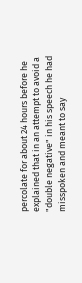percolate for about 24 hours before he explained that in an attempt to avoid a "double negative" in his speech he had misspoken and meant to say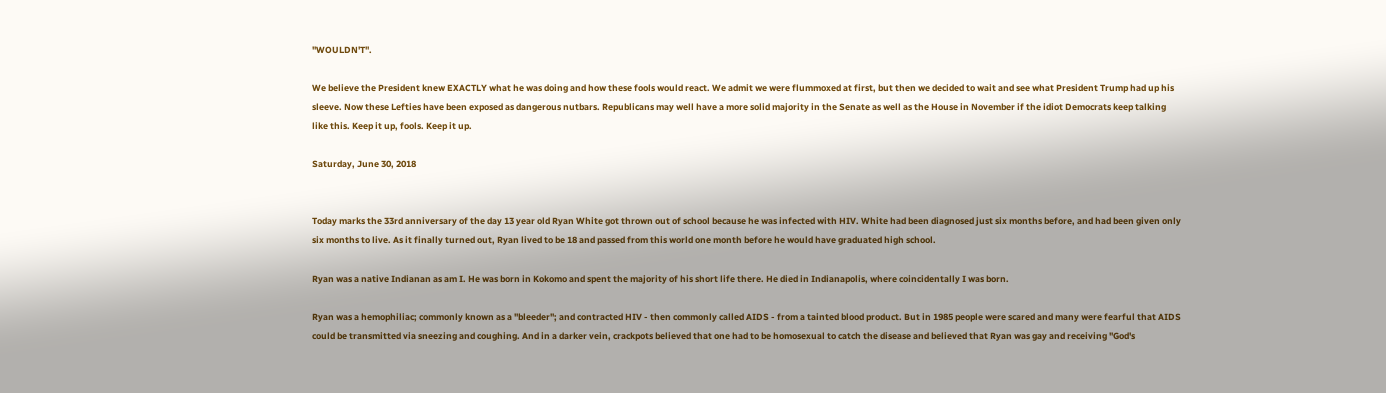"WOULDN'T".

We believe the President knew EXACTLY what he was doing and how these fools would react. We admit we were flummoxed at first, but then we decided to wait and see what President Trump had up his sleeve. Now these Lefties have been exposed as dangerous nutbars. Republicans may well have a more solid majority in the Senate as well as the House in November if the idiot Democrats keep talking like this. Keep it up, fools. Keep it up.

Saturday, June 30, 2018


Today marks the 33rd anniversary of the day 13 year old Ryan White got thrown out of school because he was infected with HIV. White had been diagnosed just six months before, and had been given only six months to live. As it finally turned out, Ryan lived to be 18 and passed from this world one month before he would have graduated high school.

Ryan was a native Indianan as am I. He was born in Kokomo and spent the majority of his short life there. He died in Indianapolis, where coincidentally I was born.

Ryan was a hemophiliac; commonly known as a "bleeder"; and contracted HIV - then commonly called AIDS - from a tainted blood product. But in 1985 people were scared and many were fearful that AIDS could be transmitted via sneezing and coughing. And in a darker vein, crackpots believed that one had to be homosexual to catch the disease and believed that Ryan was gay and receiving "God's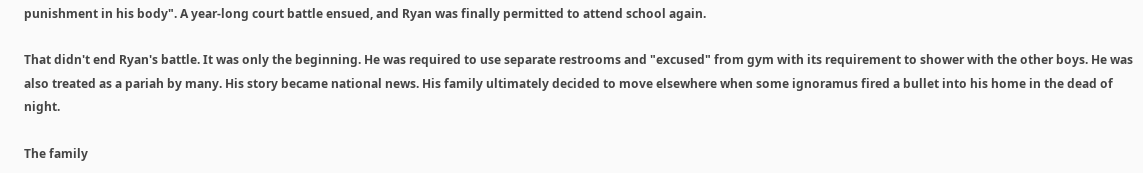punishment in his body". A year-long court battle ensued, and Ryan was finally permitted to attend school again.

That didn't end Ryan's battle. It was only the beginning. He was required to use separate restrooms and "excused" from gym with its requirement to shower with the other boys. He was also treated as a pariah by many. His story became national news. His family ultimately decided to move elsewhere when some ignoramus fired a bullet into his home in the dead of night.

The family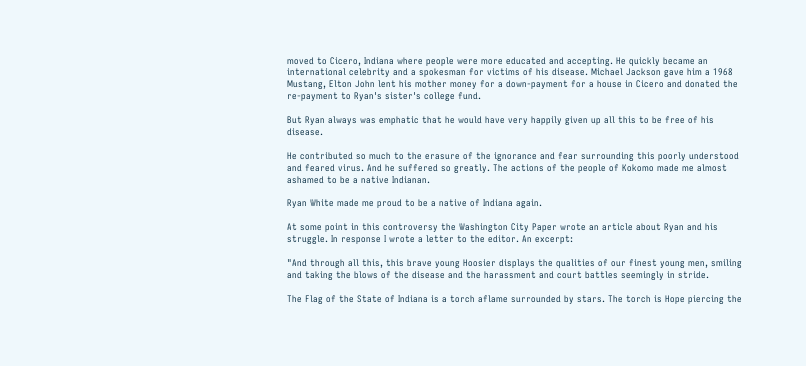moved to Cicero, Indiana where people were more educated and accepting. He quickly became an international celebrity and a spokesman for victims of his disease. Michael Jackson gave him a 1968 Mustang, Elton John lent his mother money for a down-payment for a house in Cicero and donated the re-payment to Ryan's sister's college fund.

But Ryan always was emphatic that he would have very happily given up all this to be free of his disease.

He contributed so much to the erasure of the ignorance and fear surrounding this poorly understood and feared virus. And he suffered so greatly. The actions of the people of Kokomo made me almost ashamed to be a native Indianan.

Ryan White made me proud to be a native of Indiana again.

At some point in this controversy the Washington City Paper wrote an article about Ryan and his struggle. In response I wrote a letter to the editor. An excerpt:

"And through all this, this brave young Hoosier displays the qualities of our finest young men, smiling and taking the blows of the disease and the harassment and court battles seemingly in stride.

The Flag of the State of Indiana is a torch aflame surrounded by stars. The torch is Hope piercing the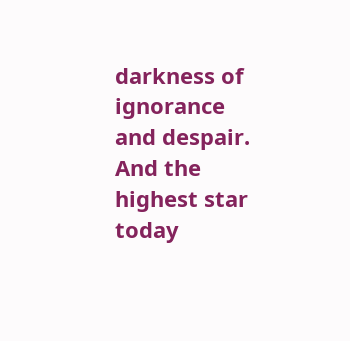darkness of ignorance and despair. And the highest star today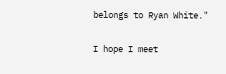belongs to Ryan White."

I hope I meet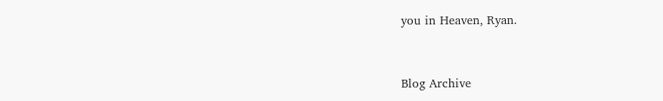you in Heaven, Ryan.


Blog Archive